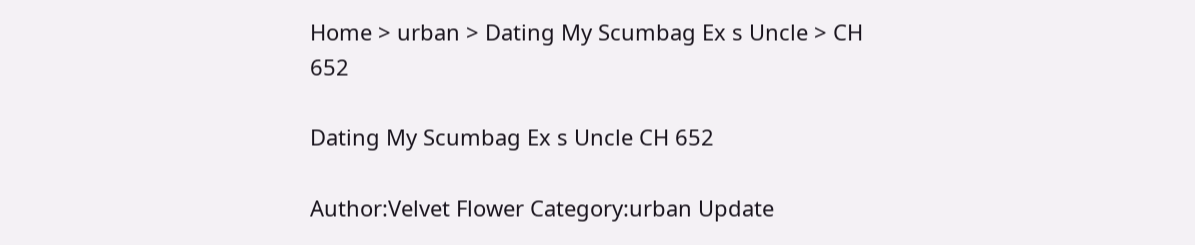Home > urban > Dating My Scumbag Ex s Uncle > CH 652

Dating My Scumbag Ex s Uncle CH 652

Author:Velvet Flower Category:urban Update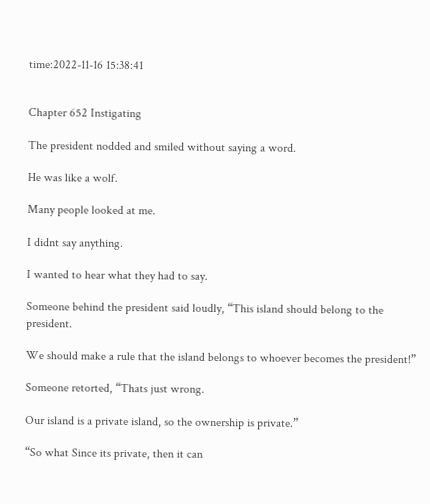time:2022-11-16 15:38:41


Chapter 652 Instigating

The president nodded and smiled without saying a word.

He was like a wolf.

Many people looked at me.

I didnt say anything.

I wanted to hear what they had to say.

Someone behind the president said loudly, “This island should belong to the president.

We should make a rule that the island belongs to whoever becomes the president!”

Someone retorted, “Thats just wrong.

Our island is a private island, so the ownership is private.”

“So what Since its private, then it can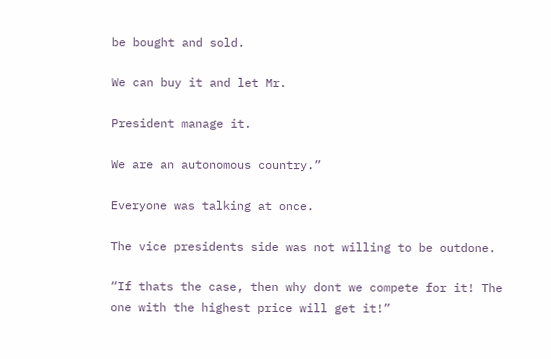be bought and sold.

We can buy it and let Mr.

President manage it.

We are an autonomous country.”

Everyone was talking at once.

The vice presidents side was not willing to be outdone.

“If thats the case, then why dont we compete for it! The one with the highest price will get it!”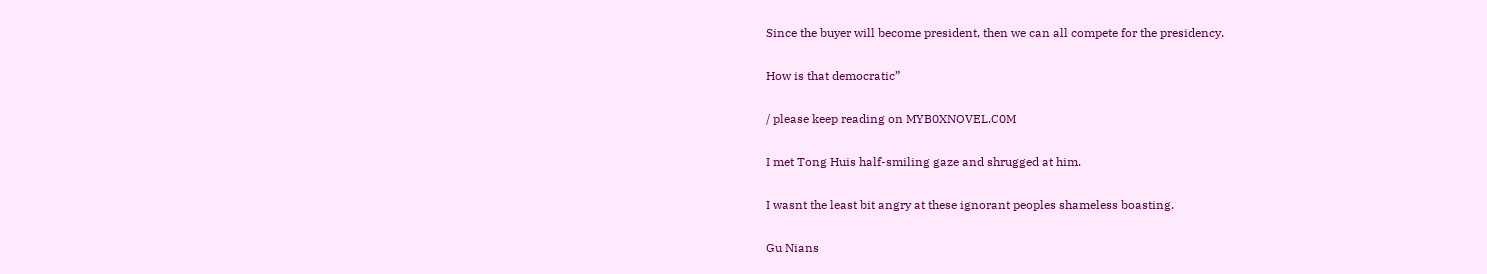Since the buyer will become president, then we can all compete for the presidency.

How is that democratic”

/ please keep reading on MYB0XNOVEL.C0M

I met Tong Huis half-smiling gaze and shrugged at him.

I wasnt the least bit angry at these ignorant peoples shameless boasting.

Gu Nians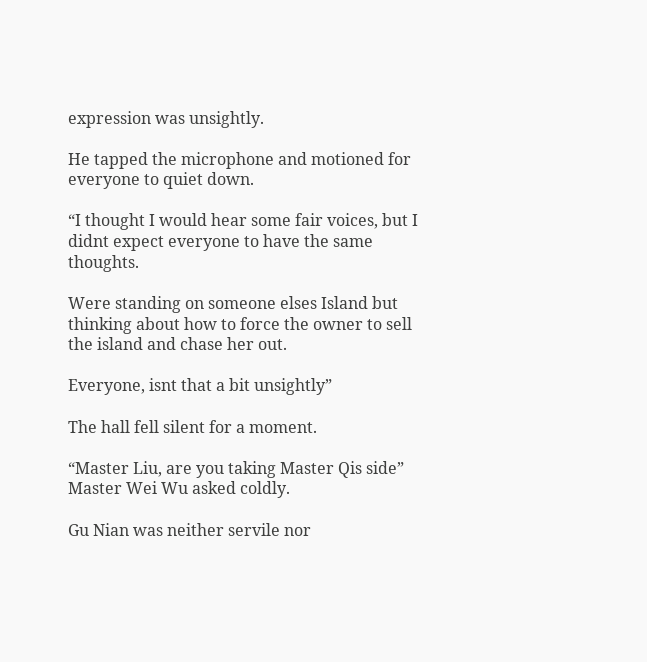expression was unsightly.

He tapped the microphone and motioned for everyone to quiet down.

“I thought I would hear some fair voices, but I didnt expect everyone to have the same thoughts.

Were standing on someone elses Island but thinking about how to force the owner to sell the island and chase her out.

Everyone, isnt that a bit unsightly”

The hall fell silent for a moment.

“Master Liu, are you taking Master Qis side” Master Wei Wu asked coldly.

Gu Nian was neither servile nor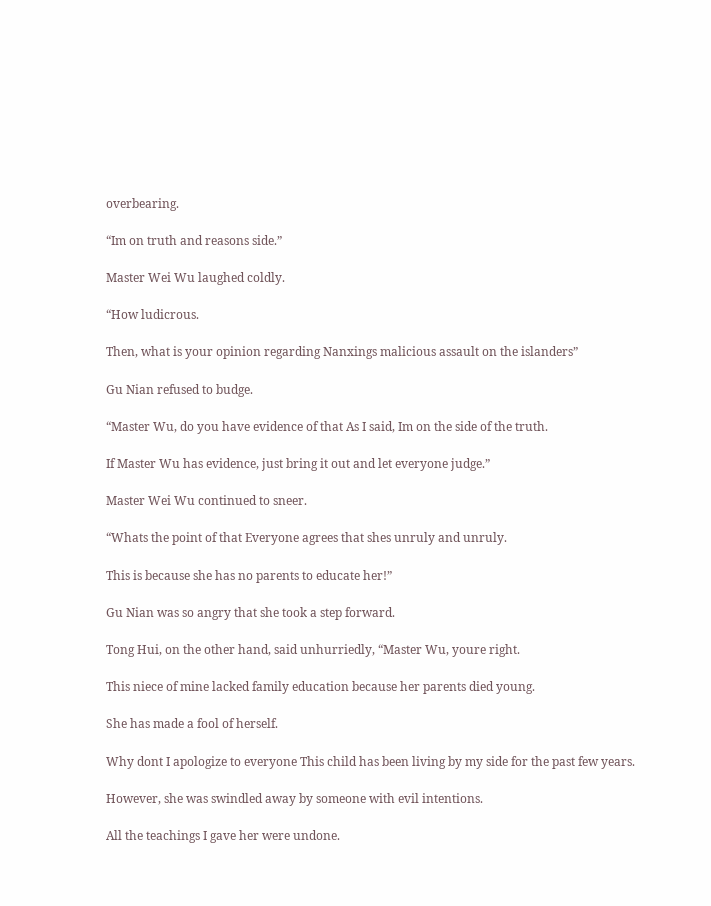overbearing.

“Im on truth and reasons side.”

Master Wei Wu laughed coldly.

“How ludicrous.

Then, what is your opinion regarding Nanxings malicious assault on the islanders”

Gu Nian refused to budge.

“Master Wu, do you have evidence of that As I said, Im on the side of the truth.

If Master Wu has evidence, just bring it out and let everyone judge.”

Master Wei Wu continued to sneer.

“Whats the point of that Everyone agrees that shes unruly and unruly.

This is because she has no parents to educate her!”

Gu Nian was so angry that she took a step forward.

Tong Hui, on the other hand, said unhurriedly, “Master Wu, youre right.

This niece of mine lacked family education because her parents died young.

She has made a fool of herself.

Why dont I apologize to everyone This child has been living by my side for the past few years.

However, she was swindled away by someone with evil intentions.

All the teachings I gave her were undone.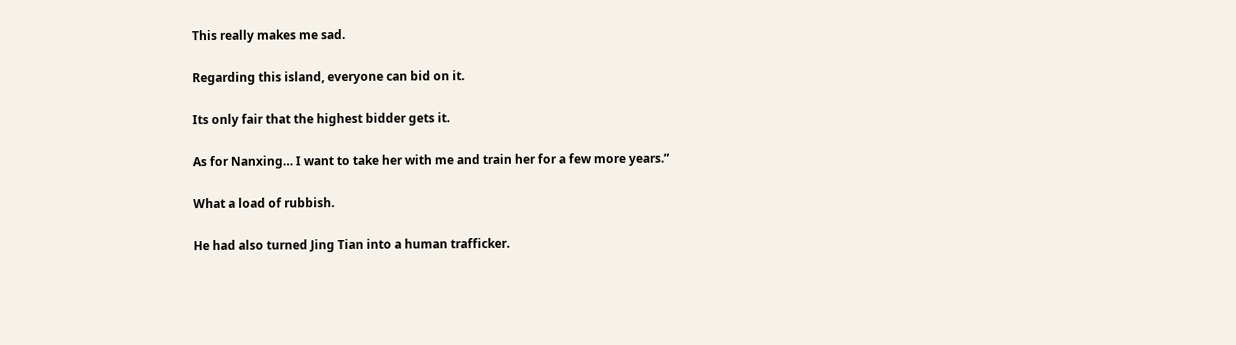This really makes me sad.

Regarding this island, everyone can bid on it.

Its only fair that the highest bidder gets it.

As for Nanxing… I want to take her with me and train her for a few more years.”

What a load of rubbish.

He had also turned Jing Tian into a human trafficker.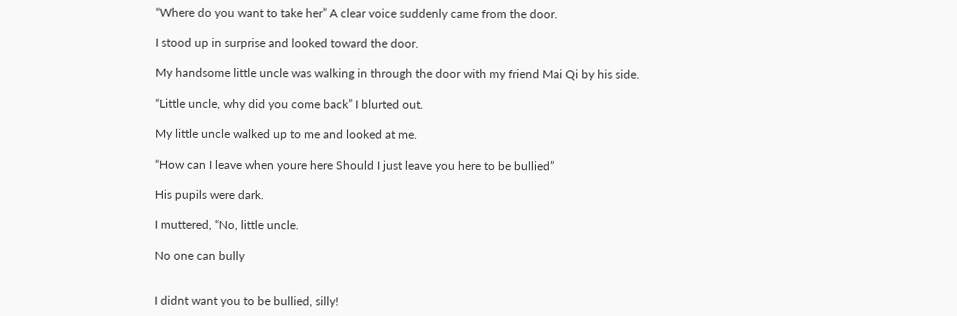“Where do you want to take her” A clear voice suddenly came from the door.

I stood up in surprise and looked toward the door.

My handsome little uncle was walking in through the door with my friend Mai Qi by his side.

“Little uncle, why did you come back” I blurted out.

My little uncle walked up to me and looked at me.

“How can I leave when youre here Should I just leave you here to be bullied”

His pupils were dark.

I muttered, “No, little uncle.

No one can bully


I didnt want you to be bullied, silly!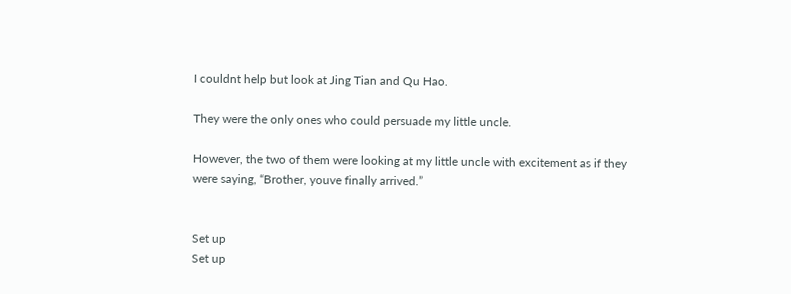I couldnt help but look at Jing Tian and Qu Hao.

They were the only ones who could persuade my little uncle.

However, the two of them were looking at my little uncle with excitement as if they were saying, “Brother, youve finally arrived.”


Set up
Set up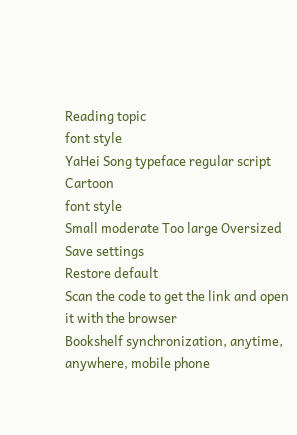Reading topic
font style
YaHei Song typeface regular script Cartoon
font style
Small moderate Too large Oversized
Save settings
Restore default
Scan the code to get the link and open it with the browser
Bookshelf synchronization, anytime, anywhere, mobile phone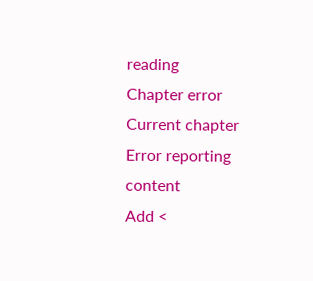reading
Chapter error
Current chapter
Error reporting content
Add <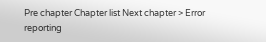Pre chapter Chapter list Next chapter > Error reporting